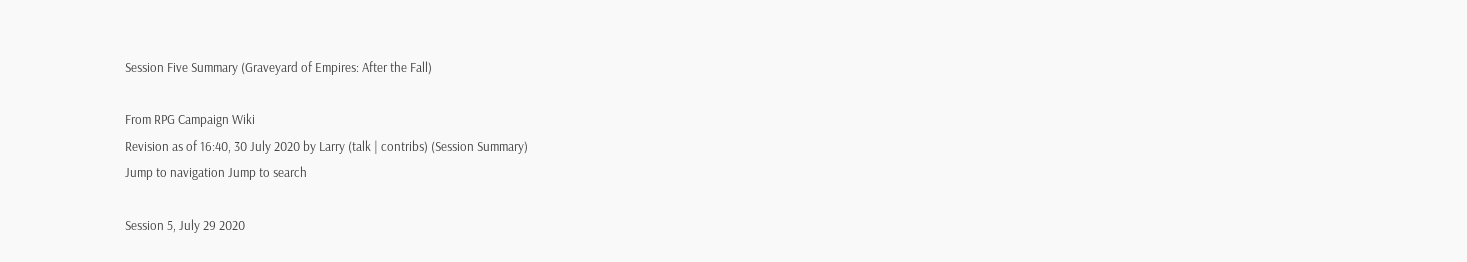Session Five Summary (Graveyard of Empires: After the Fall)

From RPG Campaign Wiki
Revision as of 16:40, 30 July 2020 by Larry (talk | contribs) (Session Summary)
Jump to navigation Jump to search

Session 5, July 29 2020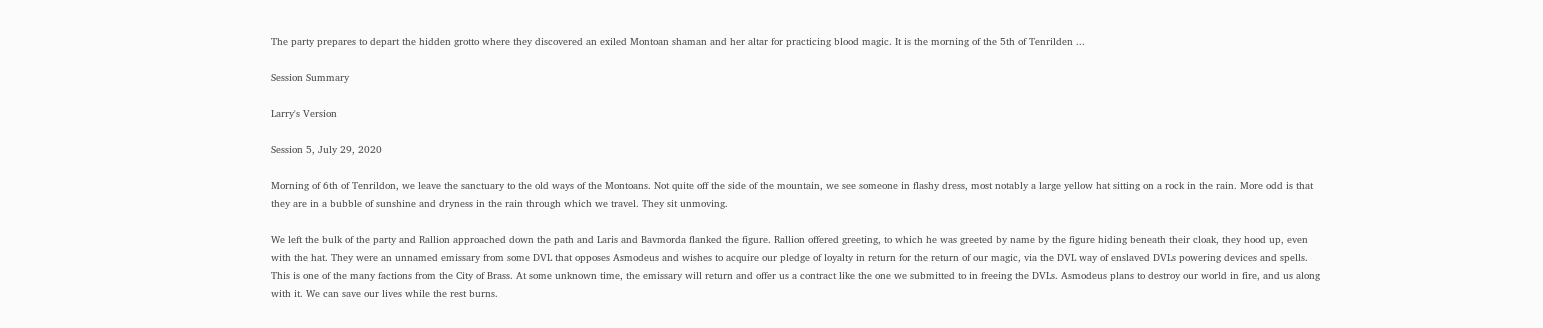The party prepares to depart the hidden grotto where they discovered an exiled Montoan shaman and her altar for practicing blood magic. It is the morning of the 5th of Tenrilden ...

Session Summary

Larry's Version

Session 5, July 29, 2020

Morning of 6th of Tenrildon, we leave the sanctuary to the old ways of the Montoans. Not quite off the side of the mountain, we see someone in flashy dress, most notably a large yellow hat sitting on a rock in the rain. More odd is that they are in a bubble of sunshine and dryness in the rain through which we travel. They sit unmoving.

We left the bulk of the party and Rallion approached down the path and Laris and Bavmorda flanked the figure. Rallion offered greeting, to which he was greeted by name by the figure hiding beneath their cloak, they hood up, even with the hat. They were an unnamed emissary from some DVL that opposes Asmodeus and wishes to acquire our pledge of loyalty in return for the return of our magic, via the DVL way of enslaved DVLs powering devices and spells. This is one of the many factions from the City of Brass. At some unknown time, the emissary will return and offer us a contract like the one we submitted to in freeing the DVLs. Asmodeus plans to destroy our world in fire, and us along with it. We can save our lives while the rest burns.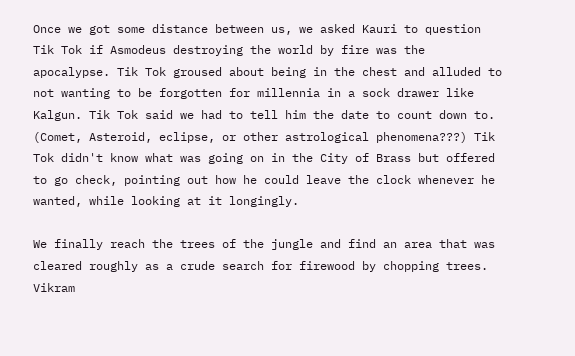Once we got some distance between us, we asked Kauri to question Tik Tok if Asmodeus destroying the world by fire was the apocalypse. Tik Tok groused about being in the chest and alluded to not wanting to be forgotten for millennia in a sock drawer like Kalgun. Tik Tok said we had to tell him the date to count down to. (Comet, Asteroid, eclipse, or other astrological phenomena???) Tik Tok didn't know what was going on in the City of Brass but offered to go check, pointing out how he could leave the clock whenever he wanted, while looking at it longingly.

We finally reach the trees of the jungle and find an area that was cleared roughly as a crude search for firewood by chopping trees. Vikram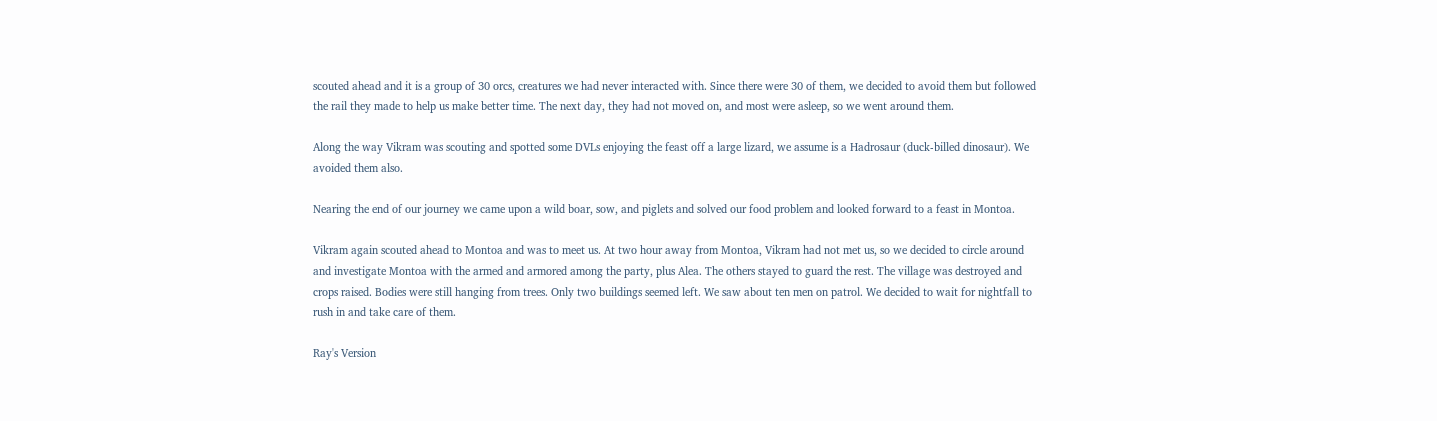scouted ahead and it is a group of 30 orcs, creatures we had never interacted with. Since there were 30 of them, we decided to avoid them but followed the rail they made to help us make better time. The next day, they had not moved on, and most were asleep, so we went around them.

Along the way Vikram was scouting and spotted some DVLs enjoying the feast off a large lizard, we assume is a Hadrosaur (duck-billed dinosaur). We avoided them also.

Nearing the end of our journey we came upon a wild boar, sow, and piglets and solved our food problem and looked forward to a feast in Montoa.

Vikram again scouted ahead to Montoa and was to meet us. At two hour away from Montoa, Vikram had not met us, so we decided to circle around and investigate Montoa with the armed and armored among the party, plus Alea. The others stayed to guard the rest. The village was destroyed and crops raised. Bodies were still hanging from trees. Only two buildings seemed left. We saw about ten men on patrol. We decided to wait for nightfall to rush in and take care of them.

Ray's Version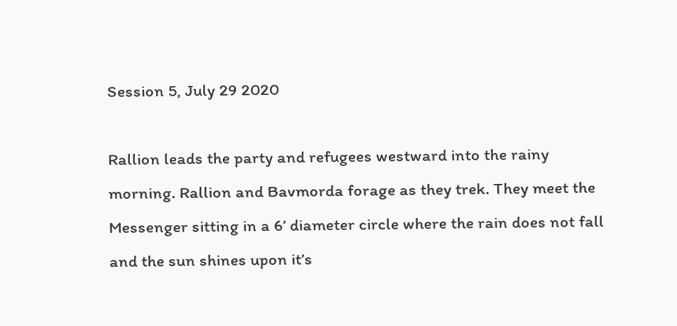Session 5, July 29 2020

Rallion leads the party and refugees westward into the rainy morning. Rallion and Bavmorda forage as they trek. They meet the Messenger sitting in a 6’ diameter circle where the rain does not fall and the sun shines upon it’s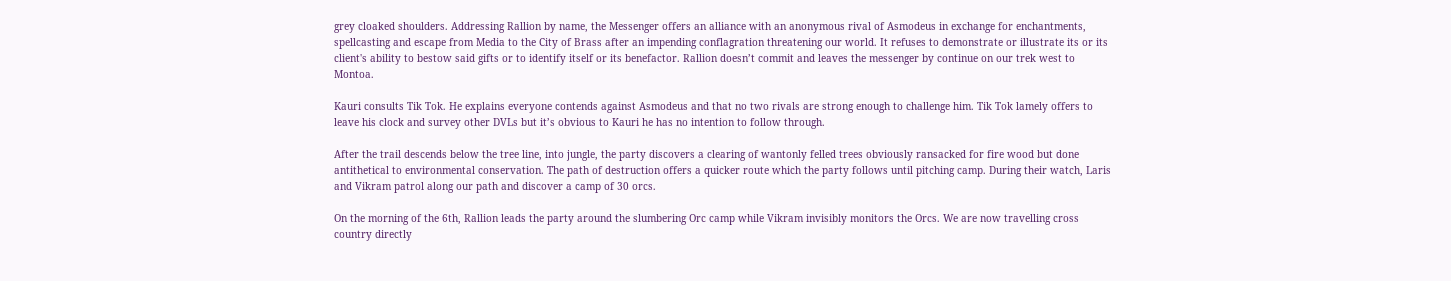grey cloaked shoulders. Addressing Rallion by name, the Messenger offers an alliance with an anonymous rival of Asmodeus in exchange for enchantments, spellcasting and escape from Media to the City of Brass after an impending conflagration threatening our world. It refuses to demonstrate or illustrate its or its client's ability to bestow said gifts or to identify itself or its benefactor. Rallion doesn’t commit and leaves the messenger by continue on our trek west to Montoa.

Kauri consults Tik Tok. He explains everyone contends against Asmodeus and that no two rivals are strong enough to challenge him. Tik Tok lamely offers to leave his clock and survey other DVLs but it’s obvious to Kauri he has no intention to follow through.

After the trail descends below the tree line, into jungle, the party discovers a clearing of wantonly felled trees obviously ransacked for fire wood but done antithetical to environmental conservation. The path of destruction offers a quicker route which the party follows until pitching camp. During their watch, Laris and Vikram patrol along our path and discover a camp of 30 orcs.

On the morning of the 6th, Rallion leads the party around the slumbering Orc camp while Vikram invisibly monitors the Orcs. We are now travelling cross country directly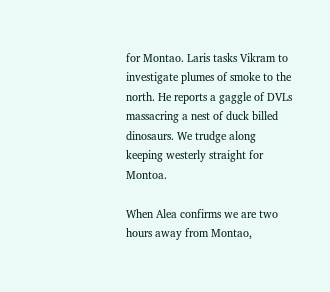for Montao. Laris tasks Vikram to investigate plumes of smoke to the north. He reports a gaggle of DVLs massacring a nest of duck billed dinosaurs. We trudge along keeping westerly straight for Montoa.

When Alea confirms we are two hours away from Montao,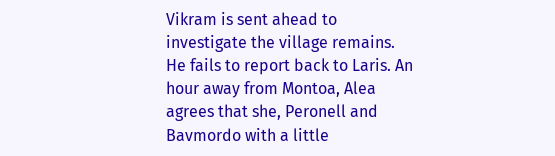Vikram is sent ahead to investigate the village remains. He fails to report back to Laris. An hour away from Montoa, Alea agrees that she, Peronell and Bavmordo with a little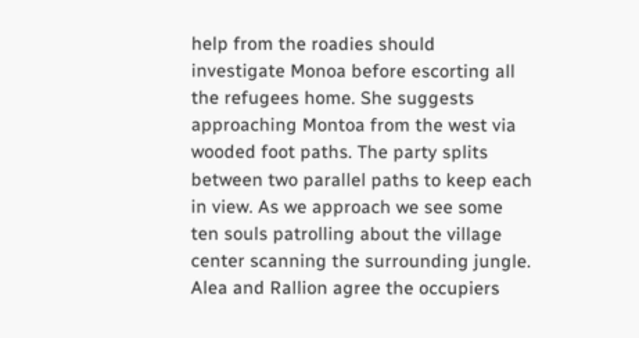help from the roadies should investigate Monoa before escorting all the refugees home. She suggests approaching Montoa from the west via wooded foot paths. The party splits between two parallel paths to keep each in view. As we approach we see some ten souls patrolling about the village center scanning the surrounding jungle. Alea and Rallion agree the occupiers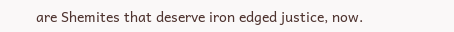are Shemites that deserve iron edged justice, now.